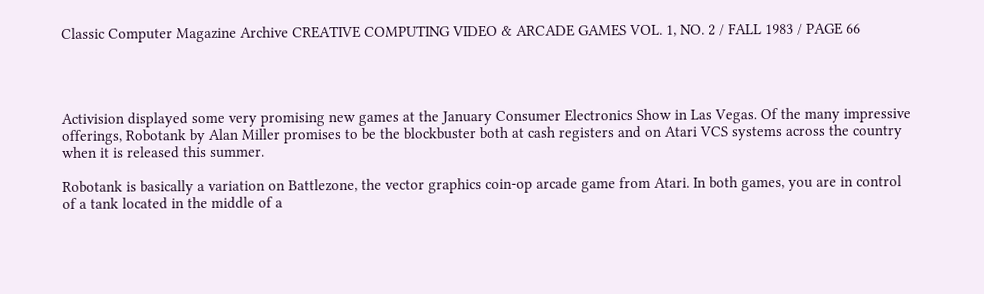Classic Computer Magazine Archive CREATIVE COMPUTING VIDEO & ARCADE GAMES VOL. 1, NO. 2 / FALL 1983 / PAGE 66




Activision displayed some very promising new games at the January Consumer Electronics Show in Las Vegas. Of the many impressive offerings, Robotank by Alan Miller promises to be the blockbuster both at cash registers and on Atari VCS systems across the country when it is released this summer.

Robotank is basically a variation on Battlezone, the vector graphics coin-op arcade game from Atari. In both games, you are in control of a tank located in the middle of a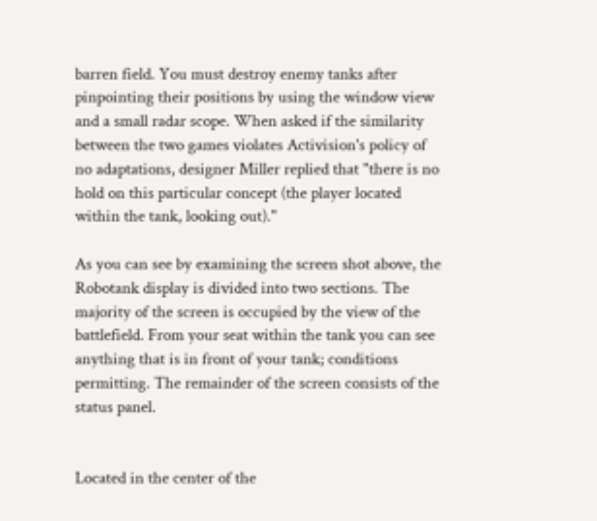barren field. You must destroy enemy tanks after pinpointing their positions by using the window view and a small radar scope. When asked if the similarity between the two games violates Activision's policy of no adaptations, designer Miller replied that "there is no hold on this particular concept (the player located within the tank, looking out)."

As you can see by examining the screen shot above, the Robotank display is divided into two sections. The majority of the screen is occupied by the view of the battlefield. From your seat within the tank you can see anything that is in front of your tank; conditions permitting. The remainder of the screen consists of the status panel.


Located in the center of the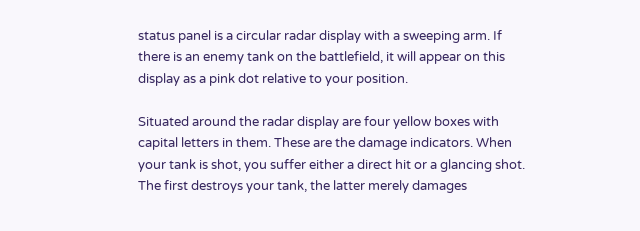status panel is a circular radar display with a sweeping arm. If there is an enemy tank on the battlefield, it will appear on this display as a pink dot relative to your position.

Situated around the radar display are four yellow boxes with capital letters in them. These are the damage indicators. When your tank is shot, you suffer either a direct hit or a glancing shot. The first destroys your tank, the latter merely damages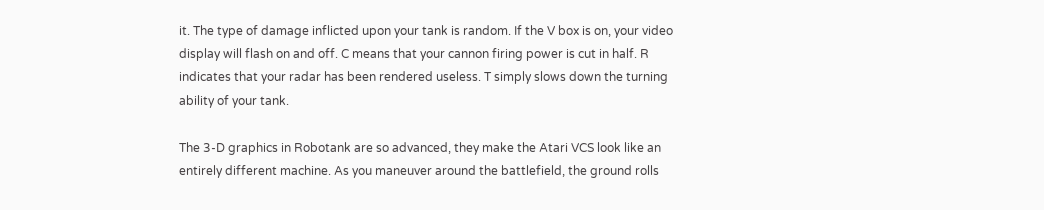it. The type of damage inflicted upon your tank is random. If the V box is on, your video display will flash on and off. C means that your cannon firing power is cut in half. R indicates that your radar has been rendered useless. T simply slows down the turning ability of your tank.

The 3-D graphics in Robotank are so advanced, they make the Atari VCS look like an entirely different machine. As you maneuver around the battlefield, the ground rolls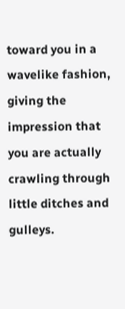toward you in a wavelike fashion, giving the impression that you are actually crawling through little ditches and gulleys.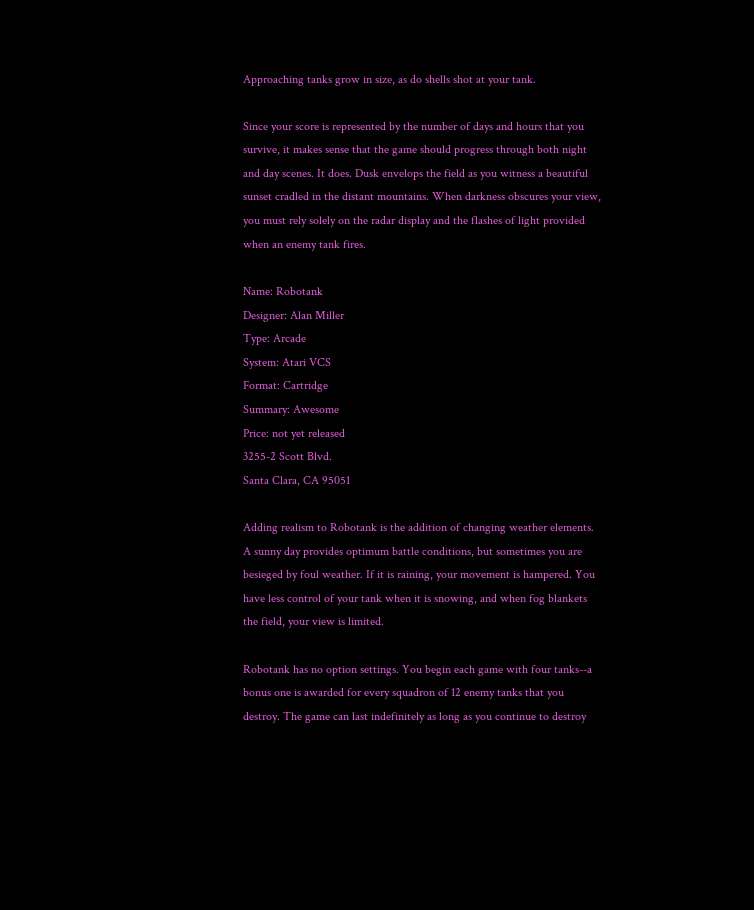Approaching tanks grow in size, as do shells shot at your tank.

Since your score is represented by the number of days and hours that you survive, it makes sense that the game should progress through both night and day scenes. It does. Dusk envelops the field as you witness a beautiful sunset cradled in the distant mountains. When darkness obscures your view, you must rely solely on the radar display and the flashes of light provided when an enemy tank fires.

Name: Robotank
Designer: Alan Miller
Type: Arcade
System: Atari VCS
Format: Cartridge
Summary: Awesome
Price: not yet released
3255-2 Scott Blvd.
Santa Clara, CA 95051

Adding realism to Robotank is the addition of changing weather elements. A sunny day provides optimum battle conditions, but sometimes you are besieged by foul weather. If it is raining, your movement is hampered. You have less control of your tank when it is snowing, and when fog blankets the field, your view is limited.

Robotank has no option settings. You begin each game with four tanks--a bonus one is awarded for every squadron of 12 enemy tanks that you destroy. The game can last indefinitely as long as you continue to destroy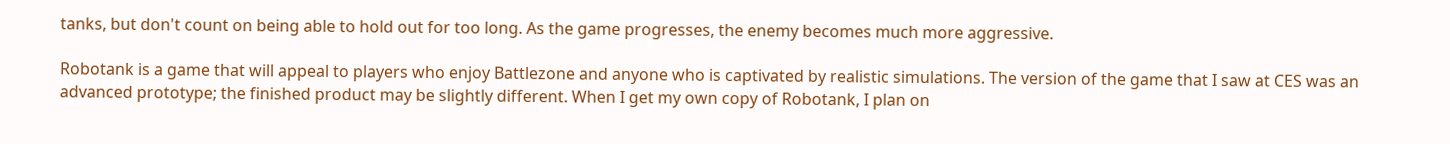tanks, but don't count on being able to hold out for too long. As the game progresses, the enemy becomes much more aggressive.

Robotank is a game that will appeal to players who enjoy Battlezone and anyone who is captivated by realistic simulations. The version of the game that I saw at CES was an advanced prototype; the finished product may be slightly different. When I get my own copy of Robotank, I plan on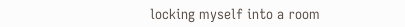locking myself into a room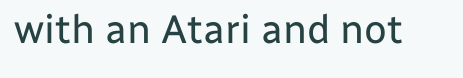with an Atari and not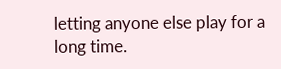letting anyone else play for a long time.